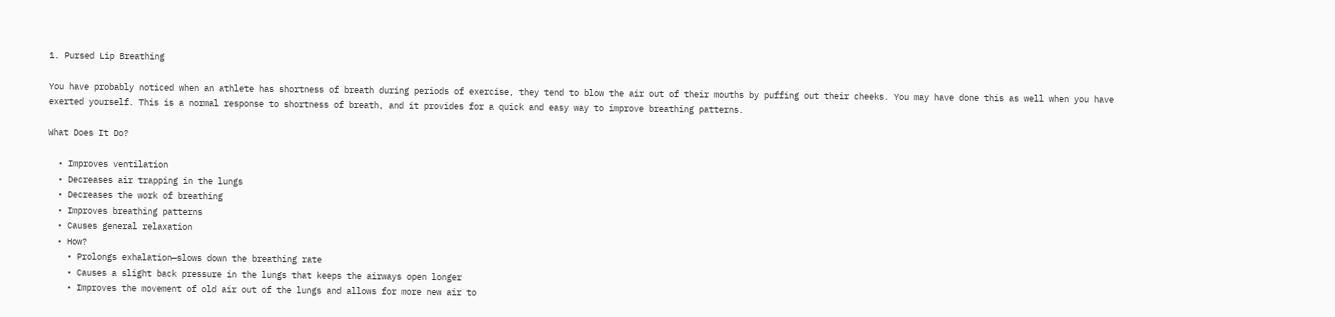1. Pursed Lip Breathing

You have probably noticed when an athlete has shortness of breath during periods of exercise, they tend to blow the air out of their mouths by puffing out their cheeks. You may have done this as well when you have exerted yourself. This is a normal response to shortness of breath, and it provides for a quick and easy way to improve breathing patterns.

What Does It Do?

  • Improves ventilation
  • Decreases air trapping in the lungs
  • Decreases the work of breathing
  • Improves breathing patterns
  • Causes general relaxation
  • How?
    • Prolongs exhalation—slows down the breathing rate
    • Causes a slight back pressure in the lungs that keeps the airways open longer
    • Improves the movement of old air out of the lungs and allows for more new air to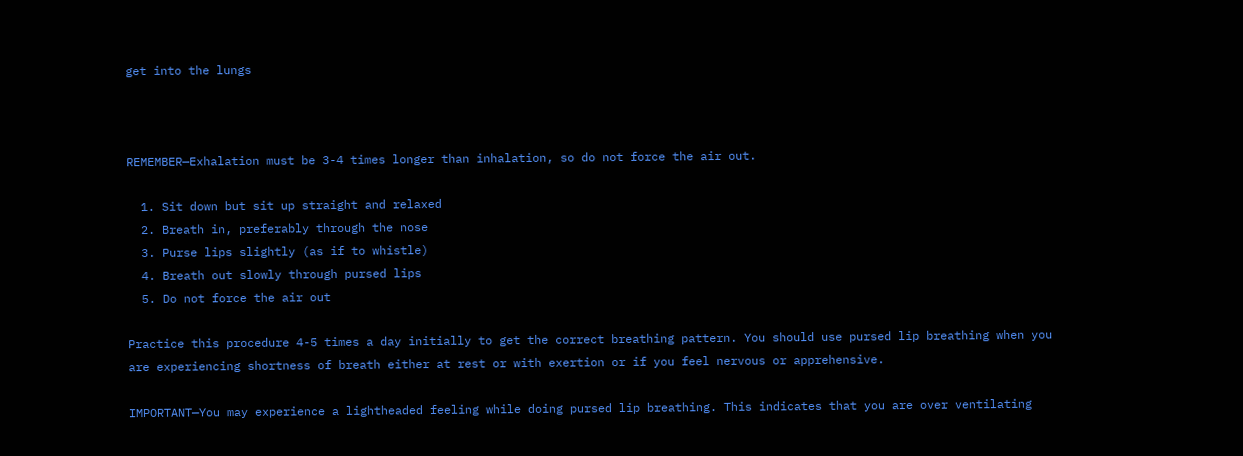get into the lungs



REMEMBER—Exhalation must be 3-4 times longer than inhalation, so do not force the air out.

  1. Sit down but sit up straight and relaxed
  2. Breath in, preferably through the nose
  3. Purse lips slightly (as if to whistle)
  4. Breath out slowly through pursed lips
  5. Do not force the air out

Practice this procedure 4-5 times a day initially to get the correct breathing pattern. You should use pursed lip breathing when you are experiencing shortness of breath either at rest or with exertion or if you feel nervous or apprehensive.

IMPORTANT—You may experience a lightheaded feeling while doing pursed lip breathing. This indicates that you are over ventilating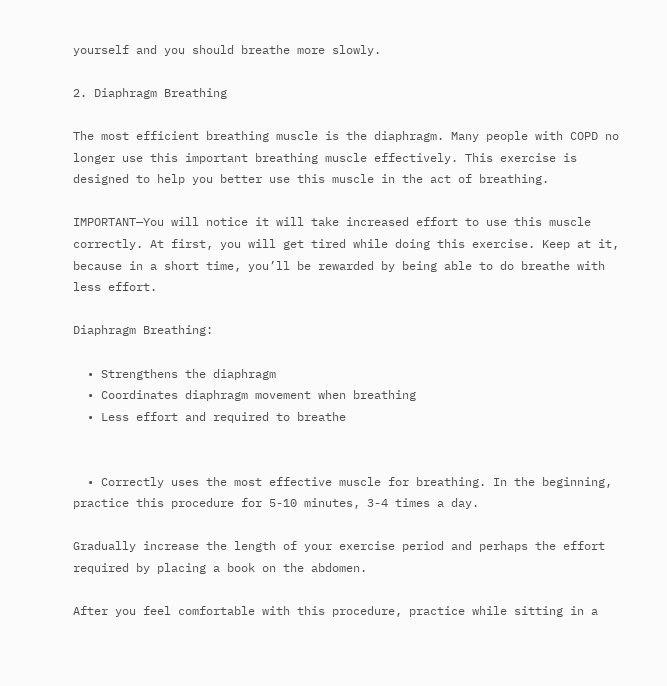yourself and you should breathe more slowly.

2. Diaphragm Breathing

The most efficient breathing muscle is the diaphragm. Many people with COPD no longer use this important breathing muscle effectively. This exercise is designed to help you better use this muscle in the act of breathing.

IMPORTANT—You will notice it will take increased effort to use this muscle correctly. At first, you will get tired while doing this exercise. Keep at it, because in a short time, you’ll be rewarded by being able to do breathe with less effort.

Diaphragm Breathing:

  • Strengthens the diaphragm
  • Coordinates diaphragm movement when breathing
  • Less effort and required to breathe


  • Correctly uses the most effective muscle for breathing. In the beginning, practice this procedure for 5-10 minutes, 3-4 times a day.

Gradually increase the length of your exercise period and perhaps the effort required by placing a book on the abdomen.

After you feel comfortable with this procedure, practice while sitting in a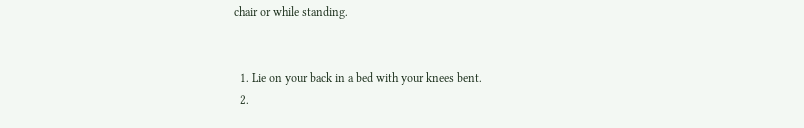chair or while standing.


  1. Lie on your back in a bed with your knees bent.
  2.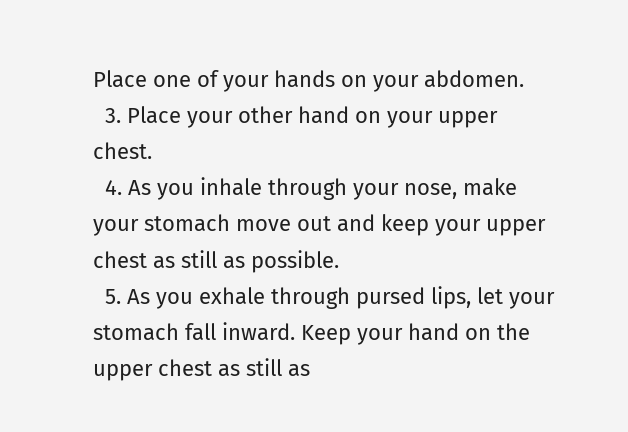Place one of your hands on your abdomen.
  3. Place your other hand on your upper chest.
  4. As you inhale through your nose, make your stomach move out and keep your upper chest as still as possible.
  5. As you exhale through pursed lips, let your stomach fall inward. Keep your hand on the upper chest as still as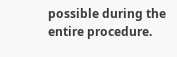possible during the entire procedure.